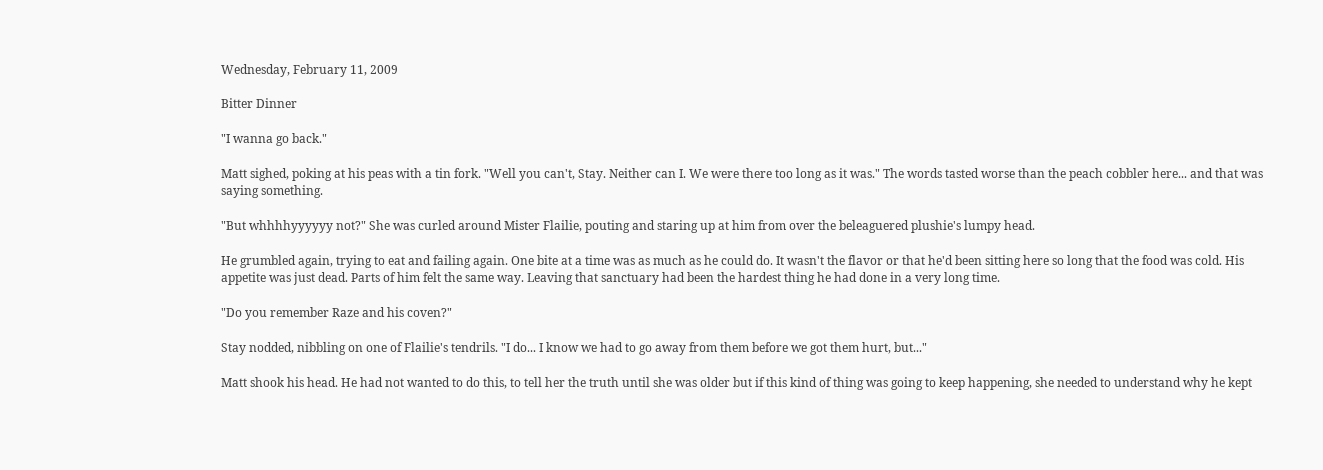Wednesday, February 11, 2009

Bitter Dinner

"I wanna go back."

Matt sighed, poking at his peas with a tin fork. "Well you can't, Stay. Neither can I. We were there too long as it was." The words tasted worse than the peach cobbler here... and that was saying something.

"But whhhhyyyyyy not?" She was curled around Mister Flailie, pouting and staring up at him from over the beleaguered plushie's lumpy head.

He grumbled again, trying to eat and failing again. One bite at a time was as much as he could do. It wasn't the flavor or that he'd been sitting here so long that the food was cold. His appetite was just dead. Parts of him felt the same way. Leaving that sanctuary had been the hardest thing he had done in a very long time.

"Do you remember Raze and his coven?"

Stay nodded, nibbling on one of Flailie's tendrils. "I do... I know we had to go away from them before we got them hurt, but..."

Matt shook his head. He had not wanted to do this, to tell her the truth until she was older but if this kind of thing was going to keep happening, she needed to understand why he kept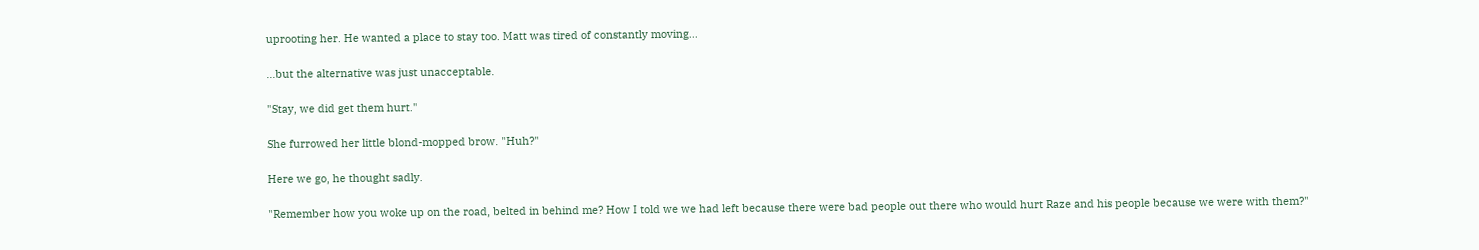uprooting her. He wanted a place to stay too. Matt was tired of constantly moving...

...but the alternative was just unacceptable.

"Stay, we did get them hurt."

She furrowed her little blond-mopped brow. "Huh?"

Here we go, he thought sadly.

"Remember how you woke up on the road, belted in behind me? How I told we we had left because there were bad people out there who would hurt Raze and his people because we were with them?"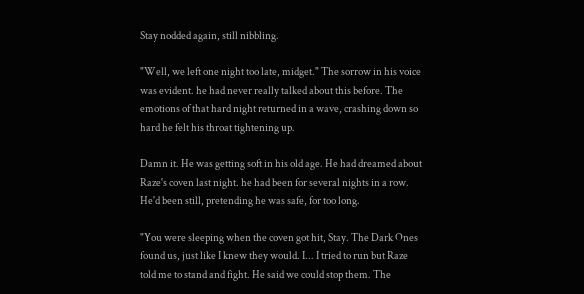Stay nodded again, still nibbling.

"Well, we left one night too late, midget." The sorrow in his voice was evident. he had never really talked about this before. The emotions of that hard night returned in a wave, crashing down so hard he felt his throat tightening up.

Damn it. He was getting soft in his old age. He had dreamed about Raze's coven last night. he had been for several nights in a row. He'd been still, pretending he was safe, for too long.

"You were sleeping when the coven got hit, Stay. The Dark Ones found us, just like I knew they would. I... I tried to run but Raze told me to stand and fight. He said we could stop them. The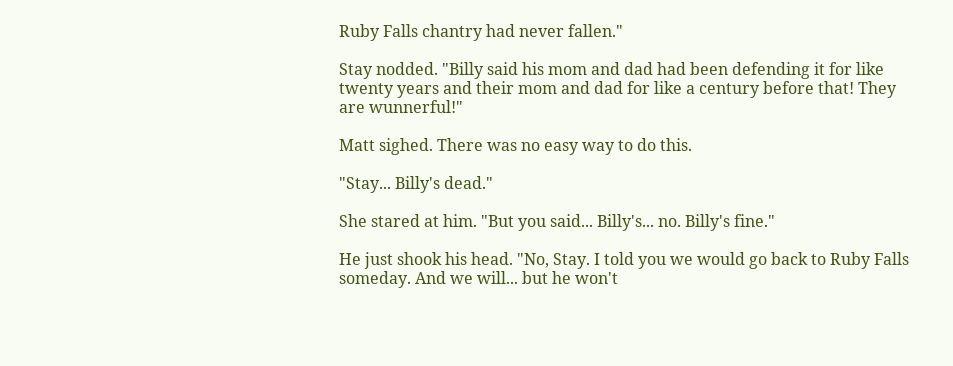Ruby Falls chantry had never fallen."

Stay nodded. "Billy said his mom and dad had been defending it for like twenty years and their mom and dad for like a century before that! They are wunnerful!"

Matt sighed. There was no easy way to do this.

"Stay... Billy's dead."

She stared at him. "But you said... Billy's... no. Billy's fine."

He just shook his head. "No, Stay. I told you we would go back to Ruby Falls someday. And we will... but he won't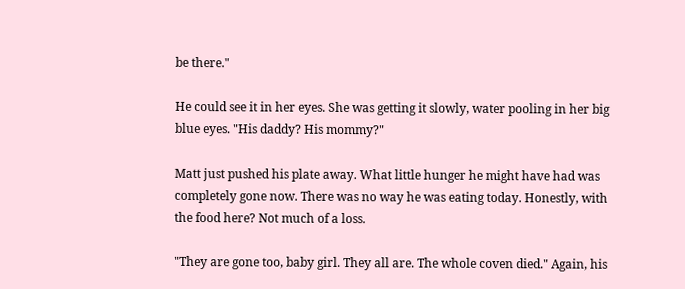be there."

He could see it in her eyes. She was getting it slowly, water pooling in her big blue eyes. "His daddy? His mommy?"

Matt just pushed his plate away. What little hunger he might have had was completely gone now. There was no way he was eating today. Honestly, with the food here? Not much of a loss.

"They are gone too, baby girl. They all are. The whole coven died." Again, his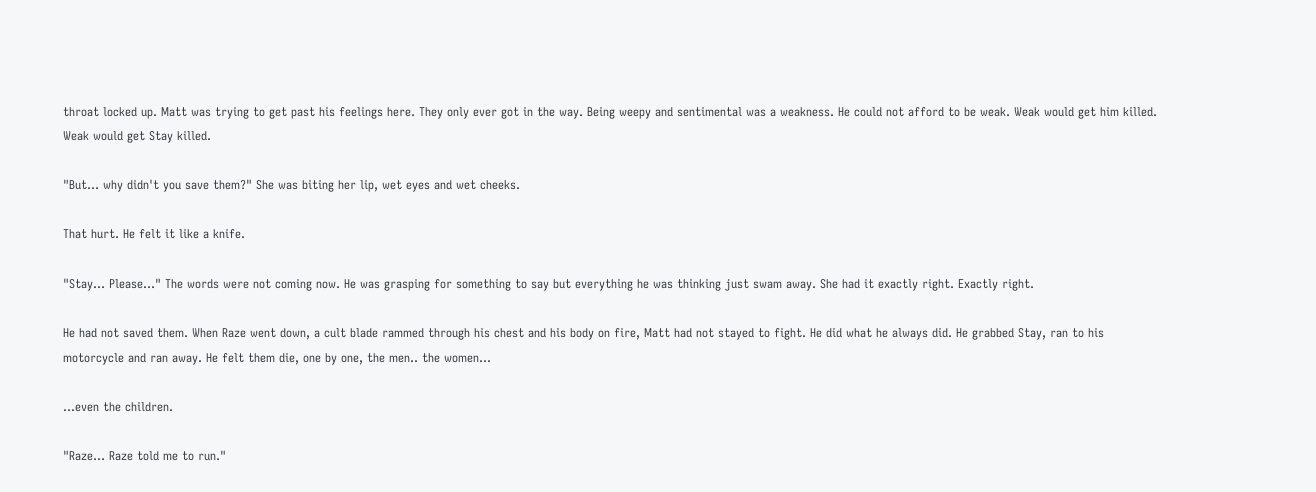throat locked up. Matt was trying to get past his feelings here. They only ever got in the way. Being weepy and sentimental was a weakness. He could not afford to be weak. Weak would get him killed. Weak would get Stay killed.

"But... why didn't you save them?" She was biting her lip, wet eyes and wet cheeks.

That hurt. He felt it like a knife.

"Stay... Please..." The words were not coming now. He was grasping for something to say but everything he was thinking just swam away. She had it exactly right. Exactly right.

He had not saved them. When Raze went down, a cult blade rammed through his chest and his body on fire, Matt had not stayed to fight. He did what he always did. He grabbed Stay, ran to his motorcycle and ran away. He felt them die, one by one, the men.. the women...

...even the children.

"Raze... Raze told me to run."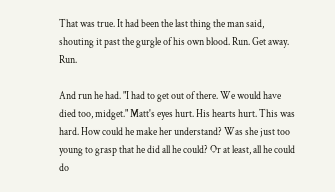That was true. It had been the last thing the man said, shouting it past the gurgle of his own blood. Run. Get away. Run.

And run he had. "I had to get out of there. We would have died too, midget." Matt's eyes hurt. His hearts hurt. This was hard. How could he make her understand? Was she just too young to grasp that he did all he could? Or at least, all he could do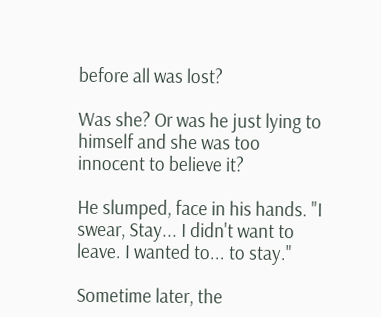before all was lost?

Was she? Or was he just lying to himself and she was too innocent to believe it?

He slumped, face in his hands. "I swear, Stay... I didn't want to leave. I wanted to... to stay."

Sometime later, the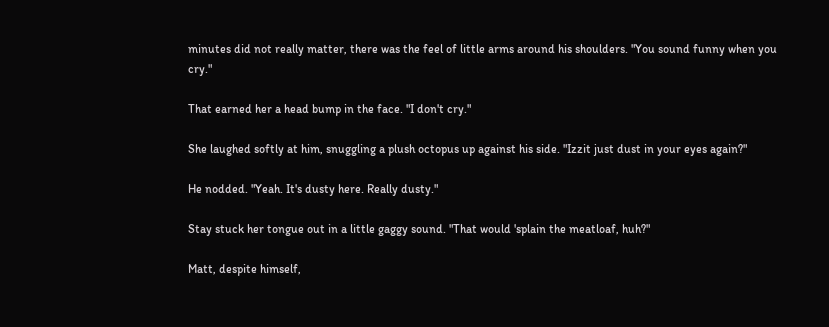minutes did not really matter, there was the feel of little arms around his shoulders. "You sound funny when you cry."

That earned her a head bump in the face. "I don't cry."

She laughed softly at him, snuggling a plush octopus up against his side. "Izzit just dust in your eyes again?"

He nodded. "Yeah. It's dusty here. Really dusty."

Stay stuck her tongue out in a little gaggy sound. "That would 'splain the meatloaf, huh?"

Matt, despite himself,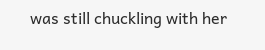was still chuckling with her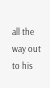all the way out to his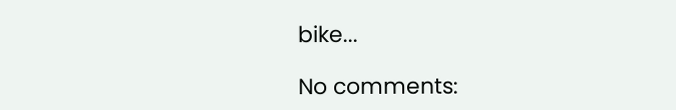bike...

No comments: